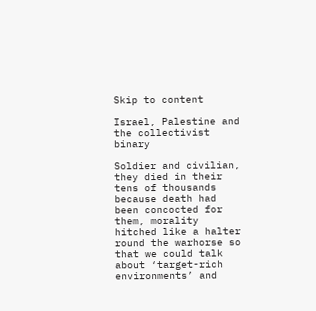Skip to content

Israel, Palestine and the collectivist binary

Soldier and civilian, they died in their tens of thousands because death had been concocted for them, morality hitched like a halter round the warhorse so that we could talk about ‘target-rich environments’ and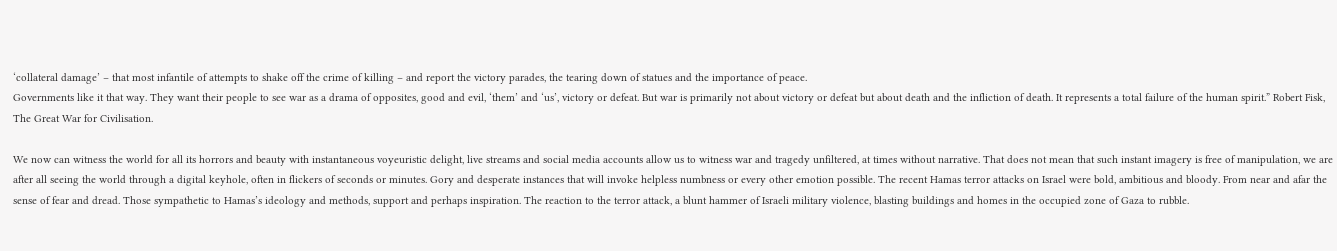‘collateral damage’ – that most infantile of attempts to shake off the crime of killing – and report the victory parades, the tearing down of statues and the importance of peace.
Governments like it that way. They want their people to see war as a drama of opposites, good and evil, ‘them’ and ‘us’, victory or defeat. But war is primarily not about victory or defeat but about death and the infliction of death. It represents a total failure of the human spirit.” Robert Fisk, The Great War for Civilisation.

We now can witness the world for all its horrors and beauty with instantaneous voyeuristic delight, live streams and social media accounts allow us to witness war and tragedy unfiltered, at times without narrative. That does not mean that such instant imagery is free of manipulation, we are after all seeing the world through a digital keyhole, often in flickers of seconds or minutes. Gory and desperate instances that will invoke helpless numbness or every other emotion possible. The recent Hamas terror attacks on Israel were bold, ambitious and bloody. From near and afar the sense of fear and dread. Those sympathetic to Hamas’s ideology and methods, support and perhaps inspiration. The reaction to the terror attack, a blunt hammer of Israeli military violence, blasting buildings and homes in the occupied zone of Gaza to rubble.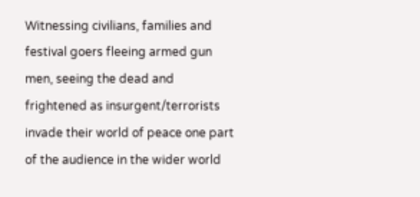Witnessing civilians, families and festival goers fleeing armed gun men, seeing the dead and frightened as insurgent/terrorists invade their world of peace one part of the audience in the wider world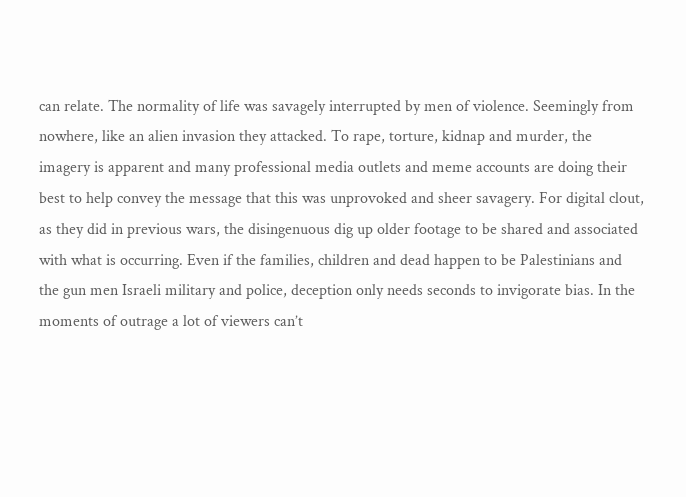can relate. The normality of life was savagely interrupted by men of violence. Seemingly from nowhere, like an alien invasion they attacked. To rape, torture, kidnap and murder, the imagery is apparent and many professional media outlets and meme accounts are doing their best to help convey the message that this was unprovoked and sheer savagery. For digital clout, as they did in previous wars, the disingenuous dig up older footage to be shared and associated with what is occurring. Even if the families, children and dead happen to be Palestinians and the gun men Israeli military and police, deception only needs seconds to invigorate bias. In the moments of outrage a lot of viewers can’t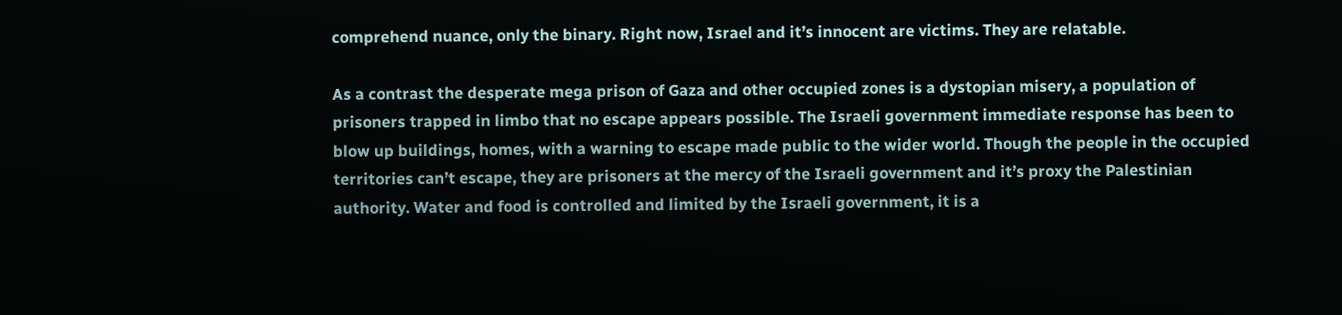comprehend nuance, only the binary. Right now, Israel and it’s innocent are victims. They are relatable.

As a contrast the desperate mega prison of Gaza and other occupied zones is a dystopian misery, a population of prisoners trapped in limbo that no escape appears possible. The Israeli government immediate response has been to blow up buildings, homes, with a warning to escape made public to the wider world. Though the people in the occupied territories can’t escape, they are prisoners at the mercy of the Israeli government and it’s proxy the Palestinian authority. Water and food is controlled and limited by the Israeli government, it is a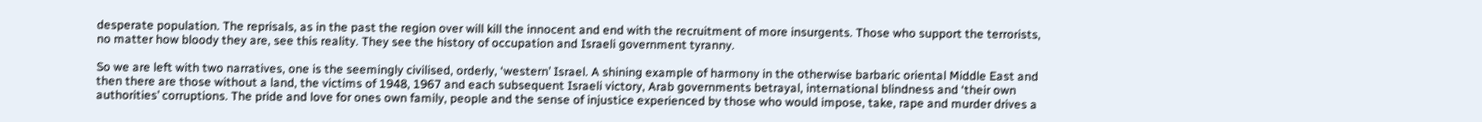desperate population. The reprisals, as in the past the region over will kill the innocent and end with the recruitment of more insurgents. Those who support the terrorists, no matter how bloody they are, see this reality. They see the history of occupation and Israeli government tyranny.

So we are left with two narratives, one is the seemingly civilised, orderly, ‘western’ Israel. A shining example of harmony in the otherwise barbaric oriental Middle East and then there are those without a land, the victims of 1948, 1967 and each subsequent Israeli victory, Arab governments betrayal, international blindness and ‘their own authorities’ corruptions. The pride and love for ones own family, people and the sense of injustice experienced by those who would impose, take, rape and murder drives a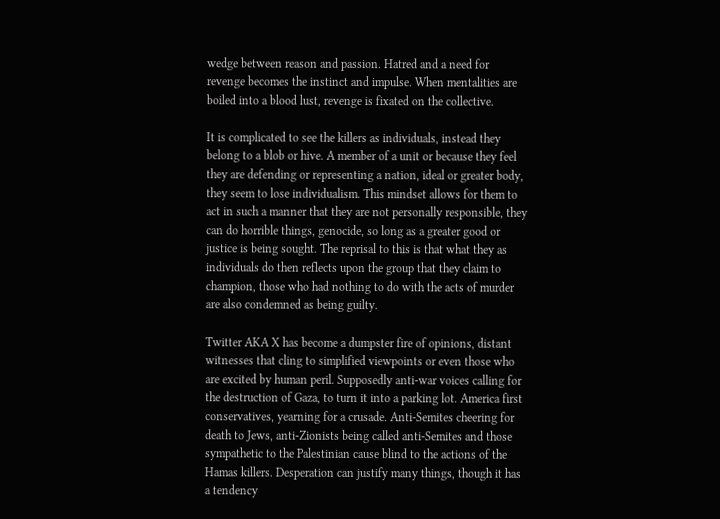wedge between reason and passion. Hatred and a need for revenge becomes the instinct and impulse. When mentalities are boiled into a blood lust, revenge is fixated on the collective.

It is complicated to see the killers as individuals, instead they belong to a blob or hive. A member of a unit or because they feel they are defending or representing a nation, ideal or greater body, they seem to lose individualism. This mindset allows for them to act in such a manner that they are not personally responsible, they can do horrible things, genocide, so long as a greater good or justice is being sought. The reprisal to this is that what they as individuals do then reflects upon the group that they claim to champion, those who had nothing to do with the acts of murder are also condemned as being guilty.

Twitter AKA X has become a dumpster fire of opinions, distant witnesses that cling to simplified viewpoints or even those who are excited by human peril. Supposedly anti-war voices calling for the destruction of Gaza, to turn it into a parking lot. America first conservatives, yearning for a crusade. Anti-Semites cheering for death to Jews, anti-Zionists being called anti-Semites and those sympathetic to the Palestinian cause blind to the actions of the Hamas killers. Desperation can justify many things, though it has a tendency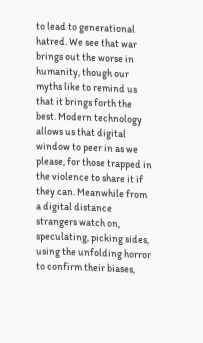to lead to generational hatred. We see that war brings out the worse in humanity, though our myths like to remind us that it brings forth the best. Modern technology allows us that digital window to peer in as we please, for those trapped in the violence to share it if they can. Meanwhile from a digital distance strangers watch on, speculating, picking sides, using the unfolding horror to confirm their biases,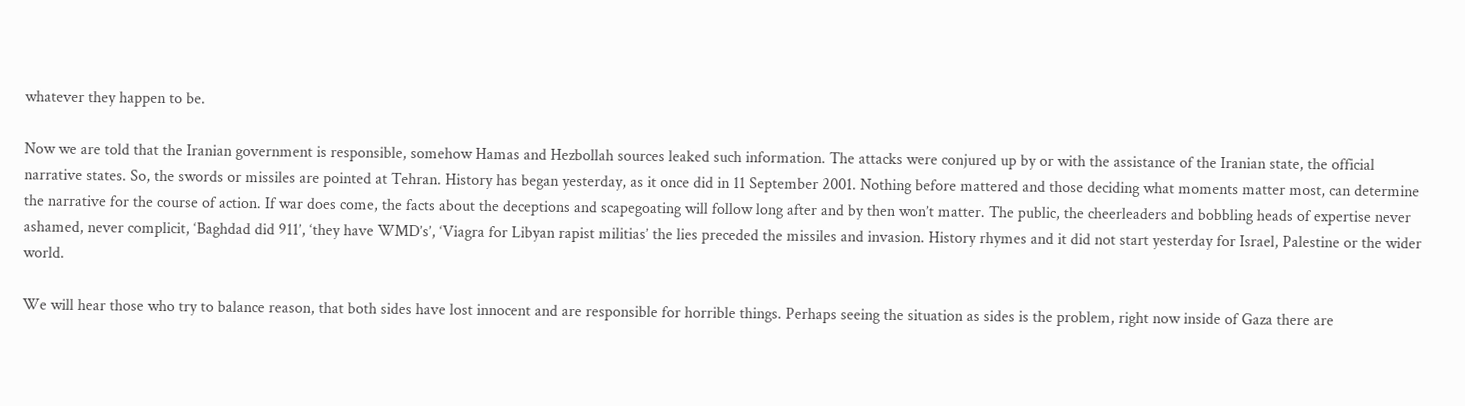whatever they happen to be.

Now we are told that the Iranian government is responsible, somehow Hamas and Hezbollah sources leaked such information. The attacks were conjured up by or with the assistance of the Iranian state, the official narrative states. So, the swords or missiles are pointed at Tehran. History has began yesterday, as it once did in 11 September 2001. Nothing before mattered and those deciding what moments matter most, can determine the narrative for the course of action. If war does come, the facts about the deceptions and scapegoating will follow long after and by then won’t matter. The public, the cheerleaders and bobbling heads of expertise never ashamed, never complicit, ‘Baghdad did 911’, ‘they have WMD’s’, ‘Viagra for Libyan rapist militias’ the lies preceded the missiles and invasion. History rhymes and it did not start yesterday for Israel, Palestine or the wider world.

We will hear those who try to balance reason, that both sides have lost innocent and are responsible for horrible things. Perhaps seeing the situation as sides is the problem, right now inside of Gaza there are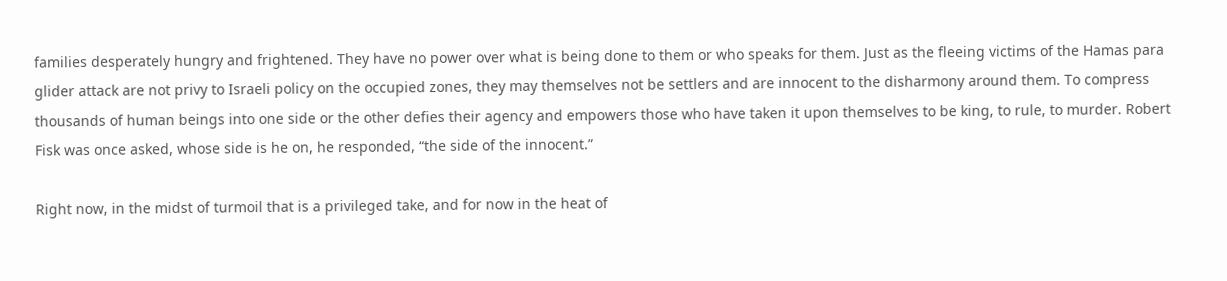families desperately hungry and frightened. They have no power over what is being done to them or who speaks for them. Just as the fleeing victims of the Hamas para glider attack are not privy to Israeli policy on the occupied zones, they may themselves not be settlers and are innocent to the disharmony around them. To compress thousands of human beings into one side or the other defies their agency and empowers those who have taken it upon themselves to be king, to rule, to murder. Robert Fisk was once asked, whose side is he on, he responded, “the side of the innocent.”

Right now, in the midst of turmoil that is a privileged take, and for now in the heat of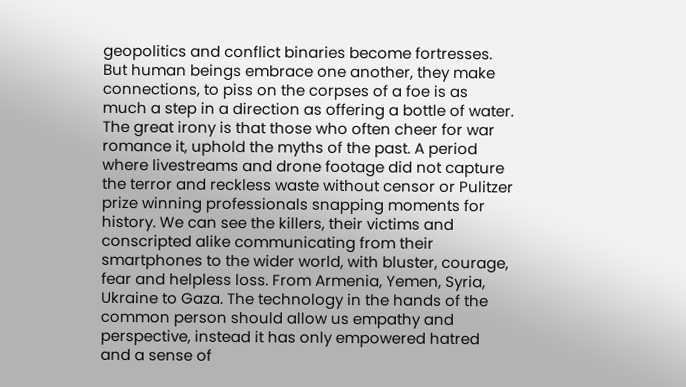geopolitics and conflict binaries become fortresses. But human beings embrace one another, they make connections, to piss on the corpses of a foe is as much a step in a direction as offering a bottle of water. The great irony is that those who often cheer for war romance it, uphold the myths of the past. A period where livestreams and drone footage did not capture the terror and reckless waste without censor or Pulitzer prize winning professionals snapping moments for history. We can see the killers, their victims and conscripted alike communicating from their smartphones to the wider world, with bluster, courage, fear and helpless loss. From Armenia, Yemen, Syria, Ukraine to Gaza. The technology in the hands of the common person should allow us empathy and perspective, instead it has only empowered hatred and a sense of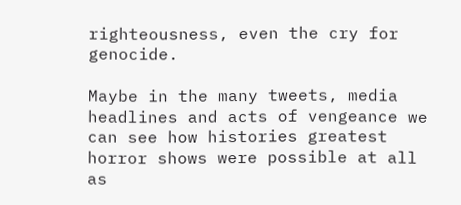righteousness, even the cry for genocide.

Maybe in the many tweets, media headlines and acts of vengeance we can see how histories greatest horror shows were possible at all as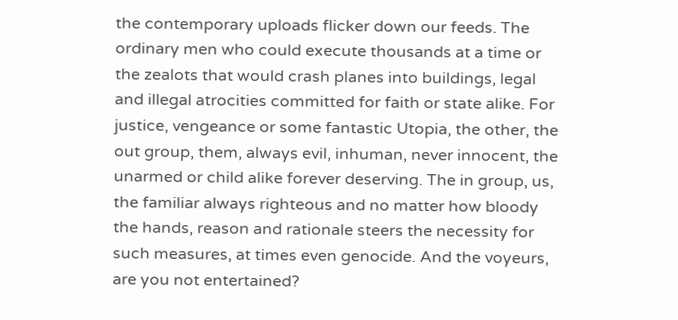the contemporary uploads flicker down our feeds. The ordinary men who could execute thousands at a time or the zealots that would crash planes into buildings, legal and illegal atrocities committed for faith or state alike. For justice, vengeance or some fantastic Utopia, the other, the out group, them, always evil, inhuman, never innocent, the unarmed or child alike forever deserving. The in group, us, the familiar always righteous and no matter how bloody the hands, reason and rationale steers the necessity for such measures, at times even genocide. And the voyeurs, are you not entertained?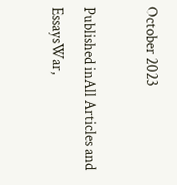October 2023

Published inAll Articles and EssaysWar,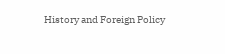History and Foreign Policy